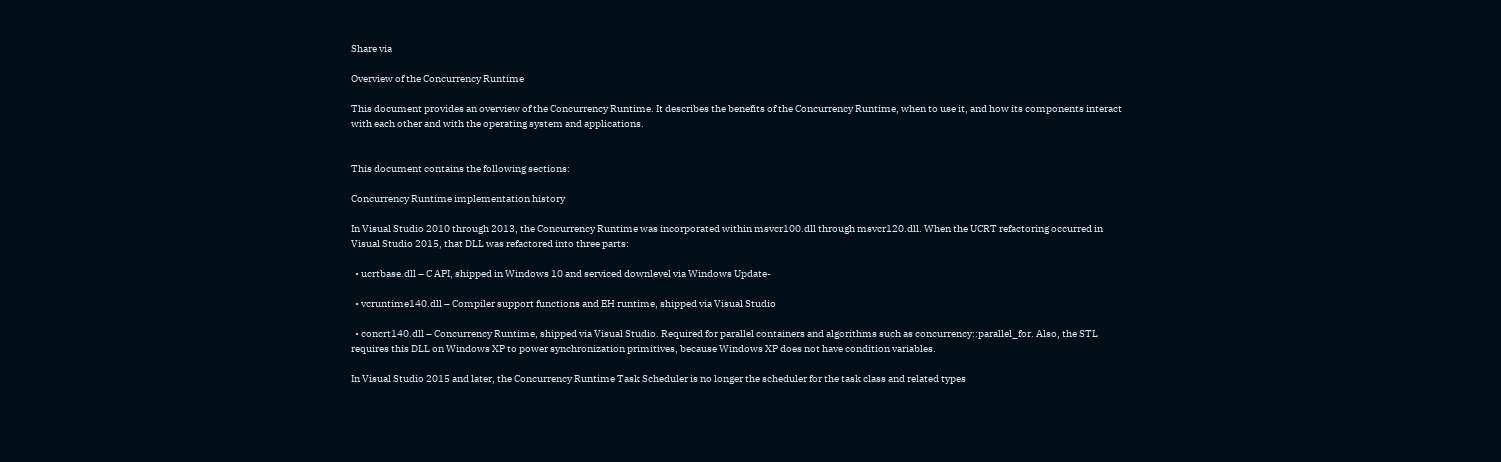Share via

Overview of the Concurrency Runtime

This document provides an overview of the Concurrency Runtime. It describes the benefits of the Concurrency Runtime, when to use it, and how its components interact with each other and with the operating system and applications.


This document contains the following sections:

Concurrency Runtime implementation history

In Visual Studio 2010 through 2013, the Concurrency Runtime was incorporated within msvcr100.dll through msvcr120.dll. When the UCRT refactoring occurred in Visual Studio 2015, that DLL was refactored into three parts:

  • ucrtbase.dll – C API, shipped in Windows 10 and serviced downlevel via Windows Update-

  • vcruntime140.dll – Compiler support functions and EH runtime, shipped via Visual Studio

  • concrt140.dll – Concurrency Runtime, shipped via Visual Studio. Required for parallel containers and algorithms such as concurrency::parallel_for. Also, the STL requires this DLL on Windows XP to power synchronization primitives, because Windows XP does not have condition variables.

In Visual Studio 2015 and later, the Concurrency Runtime Task Scheduler is no longer the scheduler for the task class and related types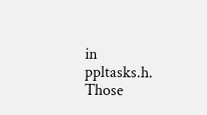in ppltasks.h. Those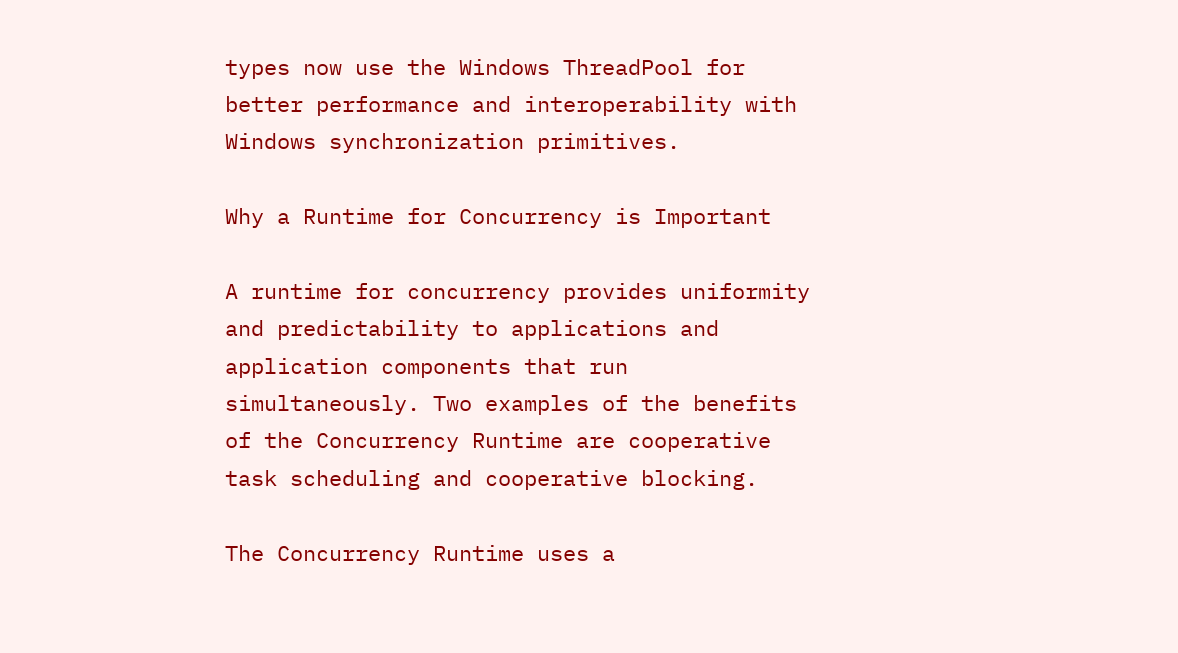types now use the Windows ThreadPool for better performance and interoperability with Windows synchronization primitives.

Why a Runtime for Concurrency is Important

A runtime for concurrency provides uniformity and predictability to applications and application components that run simultaneously. Two examples of the benefits of the Concurrency Runtime are cooperative task scheduling and cooperative blocking.

The Concurrency Runtime uses a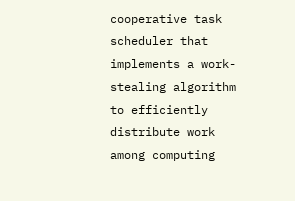cooperative task scheduler that implements a work-stealing algorithm to efficiently distribute work among computing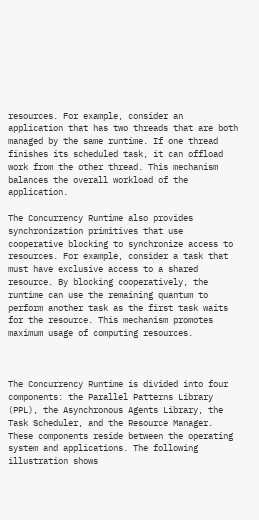resources. For example, consider an application that has two threads that are both managed by the same runtime. If one thread finishes its scheduled task, it can offload work from the other thread. This mechanism balances the overall workload of the application.

The Concurrency Runtime also provides synchronization primitives that use cooperative blocking to synchronize access to resources. For example, consider a task that must have exclusive access to a shared resource. By blocking cooperatively, the runtime can use the remaining quantum to perform another task as the first task waits for the resource. This mechanism promotes maximum usage of computing resources.



The Concurrency Runtime is divided into four components: the Parallel Patterns Library (PPL), the Asynchronous Agents Library, the Task Scheduler, and the Resource Manager. These components reside between the operating system and applications. The following illustration shows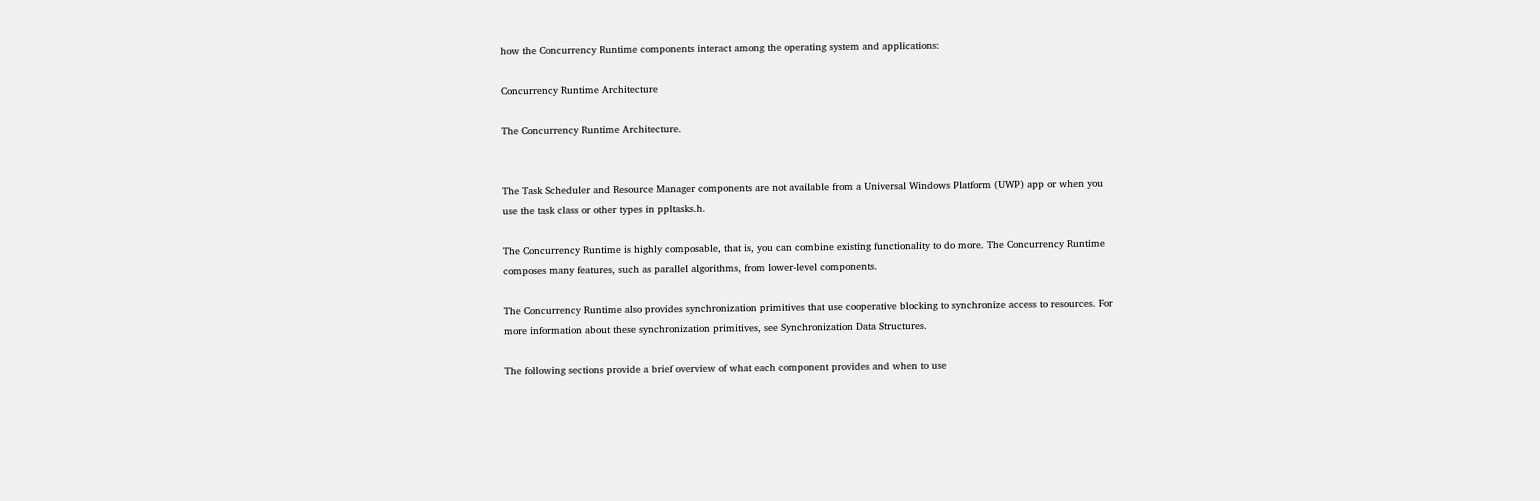how the Concurrency Runtime components interact among the operating system and applications:

Concurrency Runtime Architecture

The Concurrency Runtime Architecture.


The Task Scheduler and Resource Manager components are not available from a Universal Windows Platform (UWP) app or when you use the task class or other types in ppltasks.h.

The Concurrency Runtime is highly composable, that is, you can combine existing functionality to do more. The Concurrency Runtime composes many features, such as parallel algorithms, from lower-level components.

The Concurrency Runtime also provides synchronization primitives that use cooperative blocking to synchronize access to resources. For more information about these synchronization primitives, see Synchronization Data Structures.

The following sections provide a brief overview of what each component provides and when to use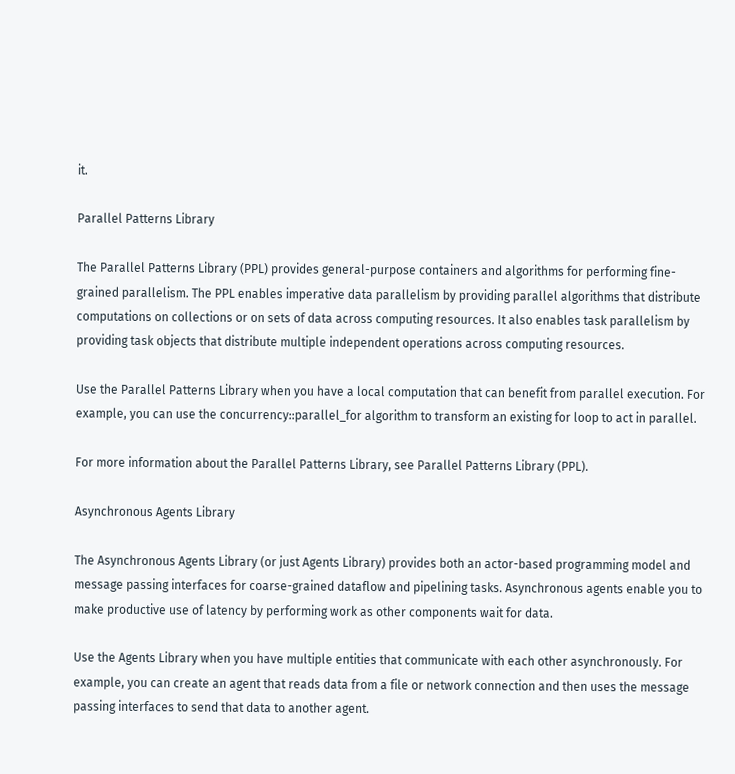it.

Parallel Patterns Library

The Parallel Patterns Library (PPL) provides general-purpose containers and algorithms for performing fine-grained parallelism. The PPL enables imperative data parallelism by providing parallel algorithms that distribute computations on collections or on sets of data across computing resources. It also enables task parallelism by providing task objects that distribute multiple independent operations across computing resources.

Use the Parallel Patterns Library when you have a local computation that can benefit from parallel execution. For example, you can use the concurrency::parallel_for algorithm to transform an existing for loop to act in parallel.

For more information about the Parallel Patterns Library, see Parallel Patterns Library (PPL).

Asynchronous Agents Library

The Asynchronous Agents Library (or just Agents Library) provides both an actor-based programming model and message passing interfaces for coarse-grained dataflow and pipelining tasks. Asynchronous agents enable you to make productive use of latency by performing work as other components wait for data.

Use the Agents Library when you have multiple entities that communicate with each other asynchronously. For example, you can create an agent that reads data from a file or network connection and then uses the message passing interfaces to send that data to another agent.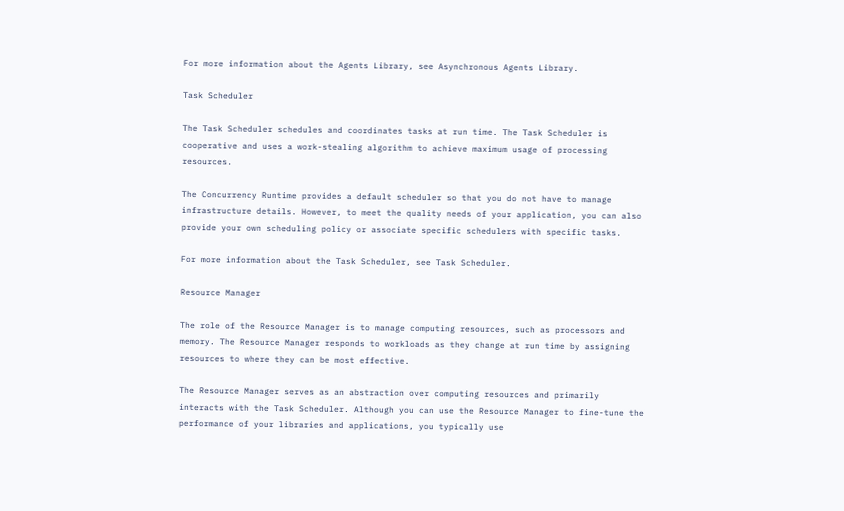For more information about the Agents Library, see Asynchronous Agents Library.

Task Scheduler

The Task Scheduler schedules and coordinates tasks at run time. The Task Scheduler is cooperative and uses a work-stealing algorithm to achieve maximum usage of processing resources.

The Concurrency Runtime provides a default scheduler so that you do not have to manage infrastructure details. However, to meet the quality needs of your application, you can also provide your own scheduling policy or associate specific schedulers with specific tasks.

For more information about the Task Scheduler, see Task Scheduler.

Resource Manager

The role of the Resource Manager is to manage computing resources, such as processors and memory. The Resource Manager responds to workloads as they change at run time by assigning resources to where they can be most effective.

The Resource Manager serves as an abstraction over computing resources and primarily interacts with the Task Scheduler. Although you can use the Resource Manager to fine-tune the performance of your libraries and applications, you typically use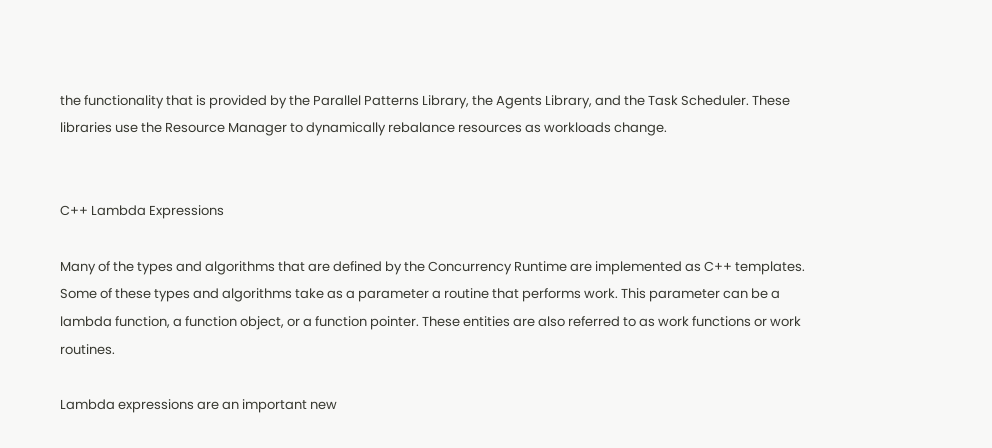the functionality that is provided by the Parallel Patterns Library, the Agents Library, and the Task Scheduler. These libraries use the Resource Manager to dynamically rebalance resources as workloads change.


C++ Lambda Expressions

Many of the types and algorithms that are defined by the Concurrency Runtime are implemented as C++ templates. Some of these types and algorithms take as a parameter a routine that performs work. This parameter can be a lambda function, a function object, or a function pointer. These entities are also referred to as work functions or work routines.

Lambda expressions are an important new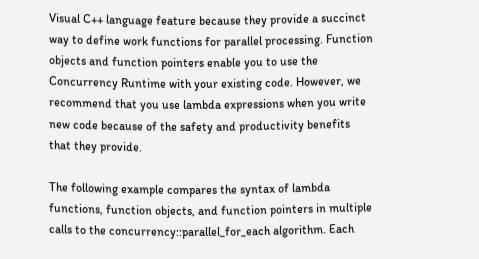Visual C++ language feature because they provide a succinct way to define work functions for parallel processing. Function objects and function pointers enable you to use the Concurrency Runtime with your existing code. However, we recommend that you use lambda expressions when you write new code because of the safety and productivity benefits that they provide.

The following example compares the syntax of lambda functions, function objects, and function pointers in multiple calls to the concurrency::parallel_for_each algorithm. Each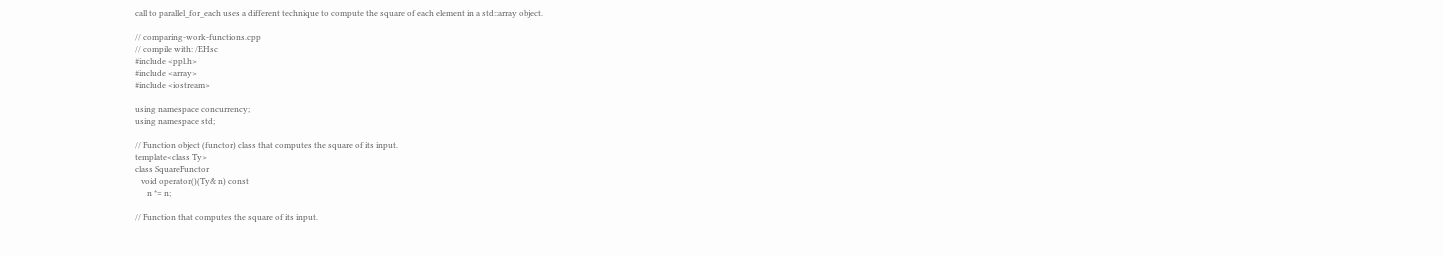call to parallel_for_each uses a different technique to compute the square of each element in a std::array object.

// comparing-work-functions.cpp
// compile with: /EHsc
#include <ppl.h>
#include <array>
#include <iostream>

using namespace concurrency;
using namespace std;

// Function object (functor) class that computes the square of its input.
template<class Ty>
class SquareFunctor
   void operator()(Ty& n) const
      n *= n;

// Function that computes the square of its input.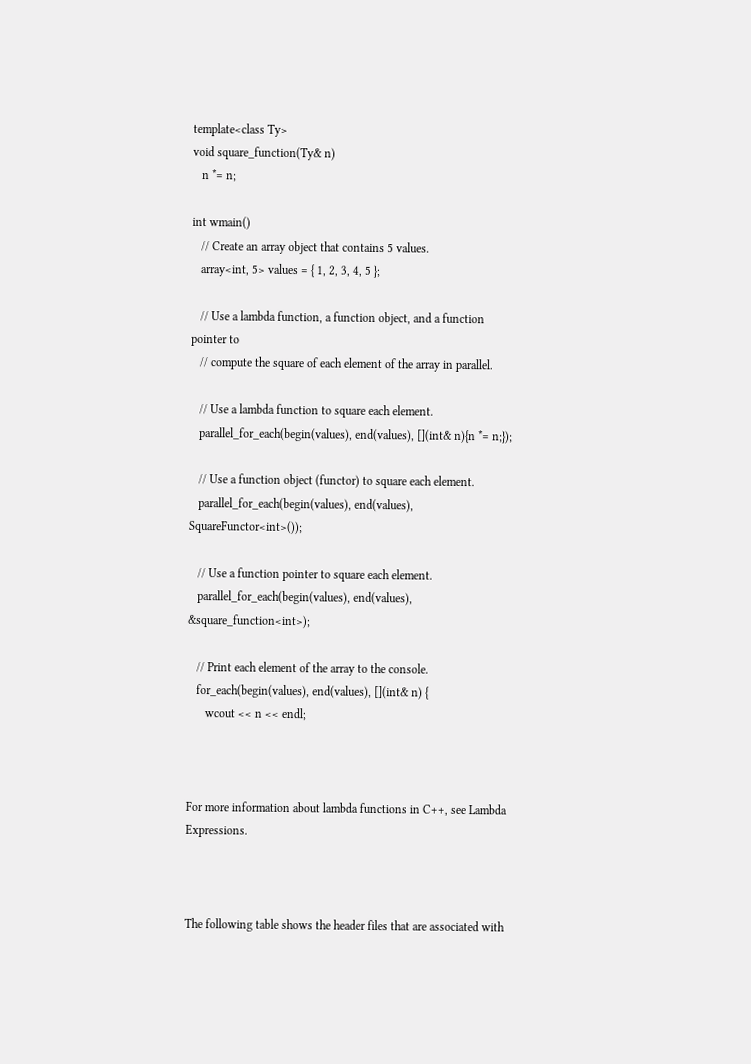template<class Ty>
void square_function(Ty& n)
   n *= n;

int wmain()
   // Create an array object that contains 5 values.
   array<int, 5> values = { 1, 2, 3, 4, 5 };

   // Use a lambda function, a function object, and a function pointer to
   // compute the square of each element of the array in parallel.

   // Use a lambda function to square each element.
   parallel_for_each(begin(values), end(values), [](int& n){n *= n;});

   // Use a function object (functor) to square each element.
   parallel_for_each(begin(values), end(values), SquareFunctor<int>());

   // Use a function pointer to square each element.
   parallel_for_each(begin(values), end(values), &square_function<int>);

   // Print each element of the array to the console.
   for_each(begin(values), end(values), [](int& n) {
      wcout << n << endl;



For more information about lambda functions in C++, see Lambda Expressions.



The following table shows the header files that are associated with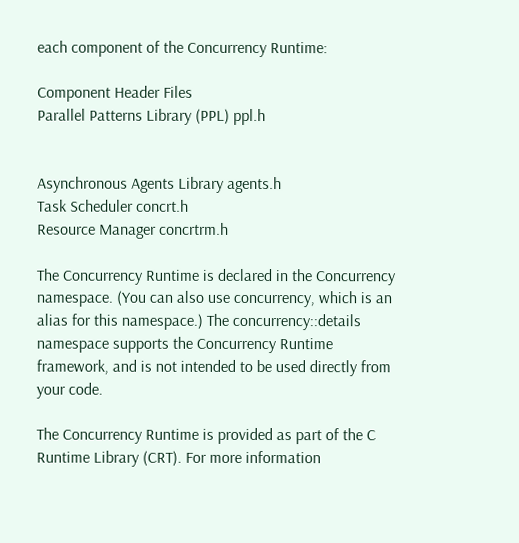each component of the Concurrency Runtime:

Component Header Files
Parallel Patterns Library (PPL) ppl.h


Asynchronous Agents Library agents.h
Task Scheduler concrt.h
Resource Manager concrtrm.h

The Concurrency Runtime is declared in the Concurrency namespace. (You can also use concurrency, which is an alias for this namespace.) The concurrency::details namespace supports the Concurrency Runtime framework, and is not intended to be used directly from your code.

The Concurrency Runtime is provided as part of the C Runtime Library (CRT). For more information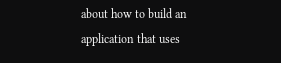about how to build an application that uses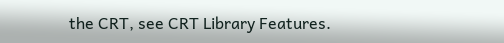the CRT, see CRT Library Features.